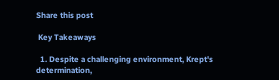Share this post

 Key Takeaways

  1. Despite a challenging environment, Krept's determination,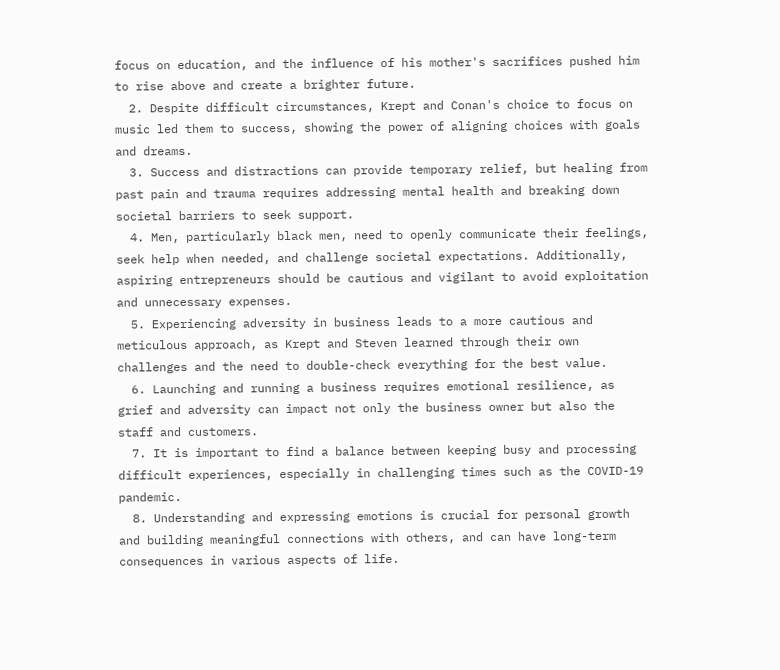focus on education, and the influence of his mother's sacrifices pushed him to rise above and create a brighter future.
  2. Despite difficult circumstances, Krept and Conan's choice to focus on music led them to success, showing the power of aligning choices with goals and dreams.
  3. Success and distractions can provide temporary relief, but healing from past pain and trauma requires addressing mental health and breaking down societal barriers to seek support.
  4. Men, particularly black men, need to openly communicate their feelings, seek help when needed, and challenge societal expectations. Additionally, aspiring entrepreneurs should be cautious and vigilant to avoid exploitation and unnecessary expenses.
  5. Experiencing adversity in business leads to a more cautious and meticulous approach, as Krept and Steven learned through their own challenges and the need to double-check everything for the best value.
  6. Launching and running a business requires emotional resilience, as grief and adversity can impact not only the business owner but also the staff and customers.
  7. It is important to find a balance between keeping busy and processing difficult experiences, especially in challenging times such as the COVID-19 pandemic.
  8. Understanding and expressing emotions is crucial for personal growth and building meaningful connections with others, and can have long-term consequences in various aspects of life.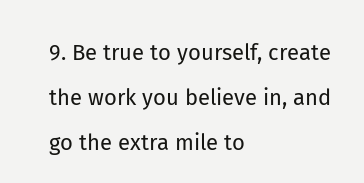9. Be true to yourself, create the work you believe in, and go the extra mile to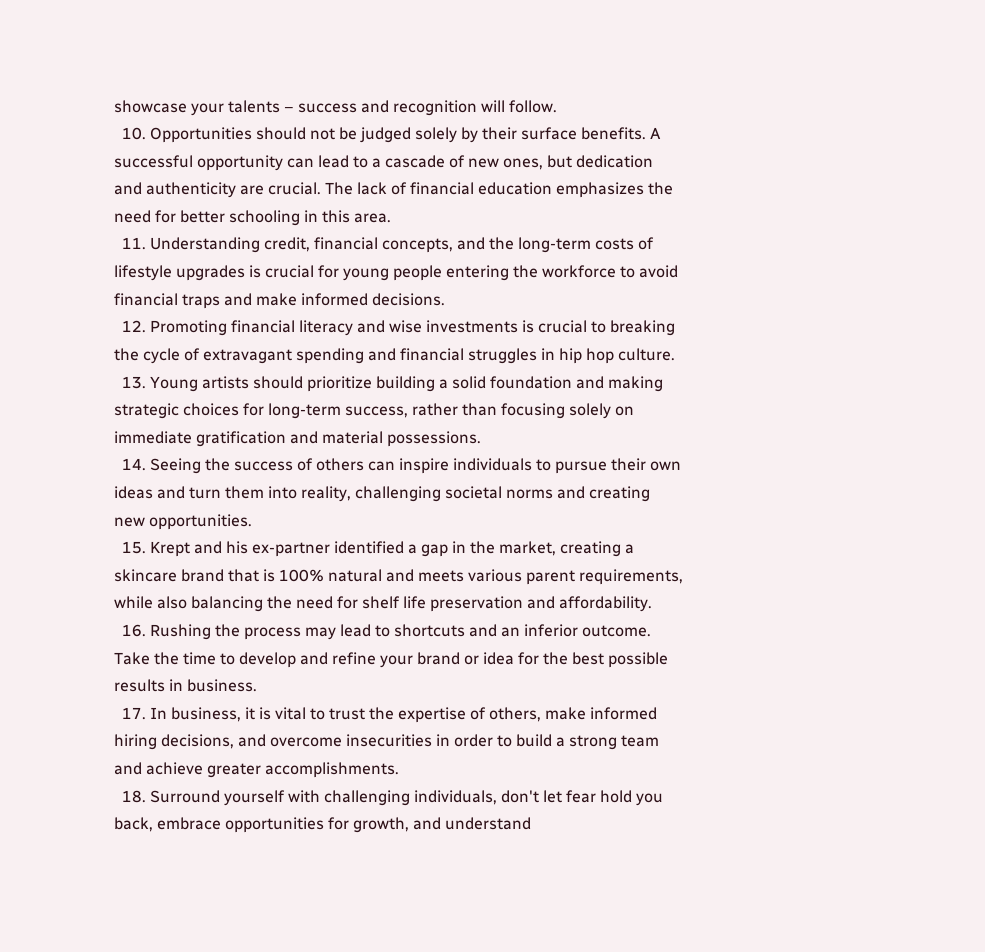showcase your talents – success and recognition will follow.
  10. Opportunities should not be judged solely by their surface benefits. A successful opportunity can lead to a cascade of new ones, but dedication and authenticity are crucial. The lack of financial education emphasizes the need for better schooling in this area.
  11. Understanding credit, financial concepts, and the long-term costs of lifestyle upgrades is crucial for young people entering the workforce to avoid financial traps and make informed decisions.
  12. Promoting financial literacy and wise investments is crucial to breaking the cycle of extravagant spending and financial struggles in hip hop culture.
  13. Young artists should prioritize building a solid foundation and making strategic choices for long-term success, rather than focusing solely on immediate gratification and material possessions.
  14. Seeing the success of others can inspire individuals to pursue their own ideas and turn them into reality, challenging societal norms and creating new opportunities.
  15. Krept and his ex-partner identified a gap in the market, creating a skincare brand that is 100% natural and meets various parent requirements, while also balancing the need for shelf life preservation and affordability.
  16. Rushing the process may lead to shortcuts and an inferior outcome. Take the time to develop and refine your brand or idea for the best possible results in business.
  17. In business, it is vital to trust the expertise of others, make informed hiring decisions, and overcome insecurities in order to build a strong team and achieve greater accomplishments.
  18. Surround yourself with challenging individuals, don't let fear hold you back, embrace opportunities for growth, and understand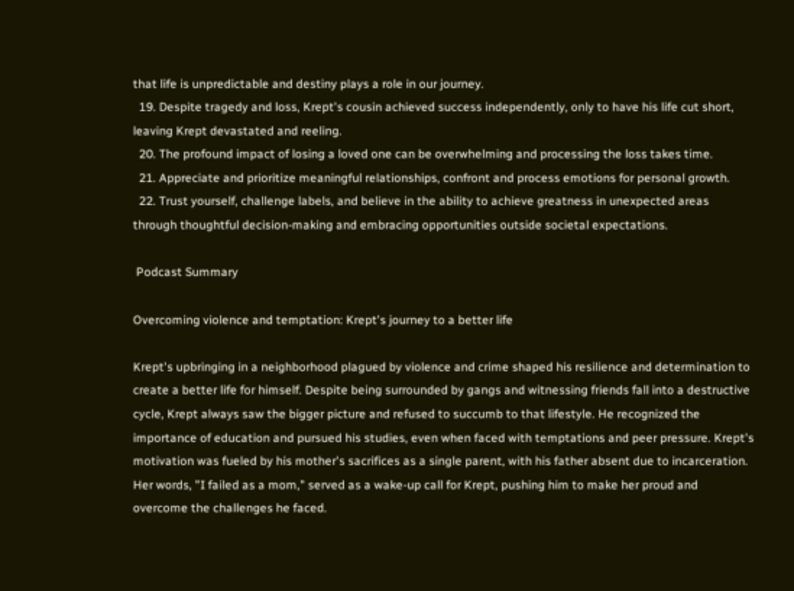that life is unpredictable and destiny plays a role in our journey.
  19. Despite tragedy and loss, Krept's cousin achieved success independently, only to have his life cut short, leaving Krept devastated and reeling.
  20. The profound impact of losing a loved one can be overwhelming and processing the loss takes time.
  21. Appreciate and prioritize meaningful relationships, confront and process emotions for personal growth.
  22. Trust yourself, challenge labels, and believe in the ability to achieve greatness in unexpected areas through thoughtful decision-making and embracing opportunities outside societal expectations.

 Podcast Summary

Overcoming violence and temptation: Krept's journey to a better life

Krept's upbringing in a neighborhood plagued by violence and crime shaped his resilience and determination to create a better life for himself. Despite being surrounded by gangs and witnessing friends fall into a destructive cycle, Krept always saw the bigger picture and refused to succumb to that lifestyle. He recognized the importance of education and pursued his studies, even when faced with temptations and peer pressure. Krept's motivation was fueled by his mother's sacrifices as a single parent, with his father absent due to incarceration. Her words, "I failed as a mom," served as a wake-up call for Krept, pushing him to make her proud and overcome the challenges he faced.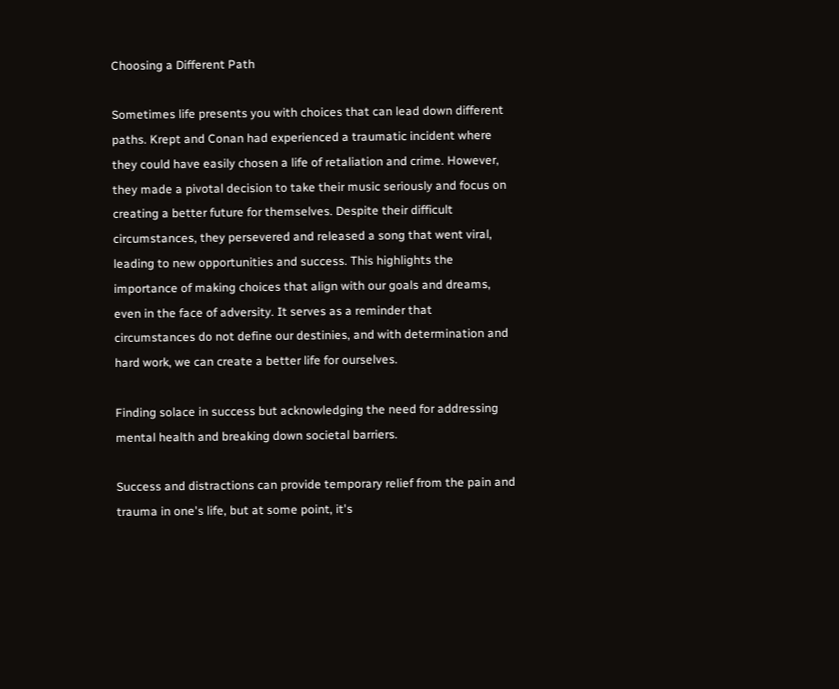Choosing a Different Path

Sometimes life presents you with choices that can lead down different paths. Krept and Conan had experienced a traumatic incident where they could have easily chosen a life of retaliation and crime. However, they made a pivotal decision to take their music seriously and focus on creating a better future for themselves. Despite their difficult circumstances, they persevered and released a song that went viral, leading to new opportunities and success. This highlights the importance of making choices that align with our goals and dreams, even in the face of adversity. It serves as a reminder that circumstances do not define our destinies, and with determination and hard work, we can create a better life for ourselves.

Finding solace in success but acknowledging the need for addressing mental health and breaking down societal barriers.

Success and distractions can provide temporary relief from the pain and trauma in one's life, but at some point, it's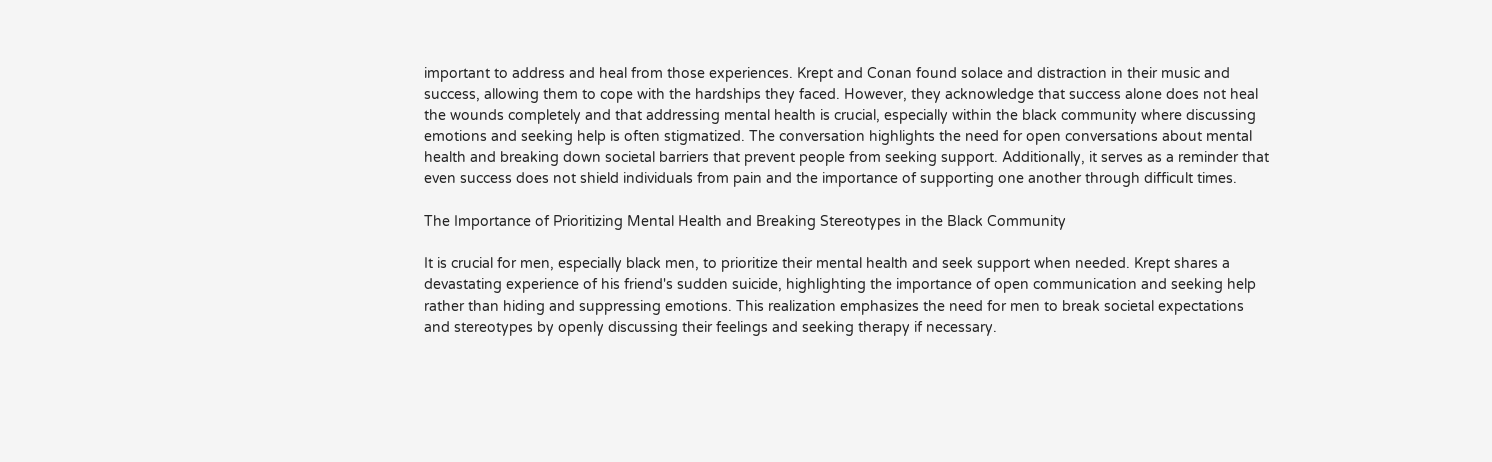important to address and heal from those experiences. Krept and Conan found solace and distraction in their music and success, allowing them to cope with the hardships they faced. However, they acknowledge that success alone does not heal the wounds completely and that addressing mental health is crucial, especially within the black community where discussing emotions and seeking help is often stigmatized. The conversation highlights the need for open conversations about mental health and breaking down societal barriers that prevent people from seeking support. Additionally, it serves as a reminder that even success does not shield individuals from pain and the importance of supporting one another through difficult times.

The Importance of Prioritizing Mental Health and Breaking Stereotypes in the Black Community

It is crucial for men, especially black men, to prioritize their mental health and seek support when needed. Krept shares a devastating experience of his friend's sudden suicide, highlighting the importance of open communication and seeking help rather than hiding and suppressing emotions. This realization emphasizes the need for men to break societal expectations and stereotypes by openly discussing their feelings and seeking therapy if necessary.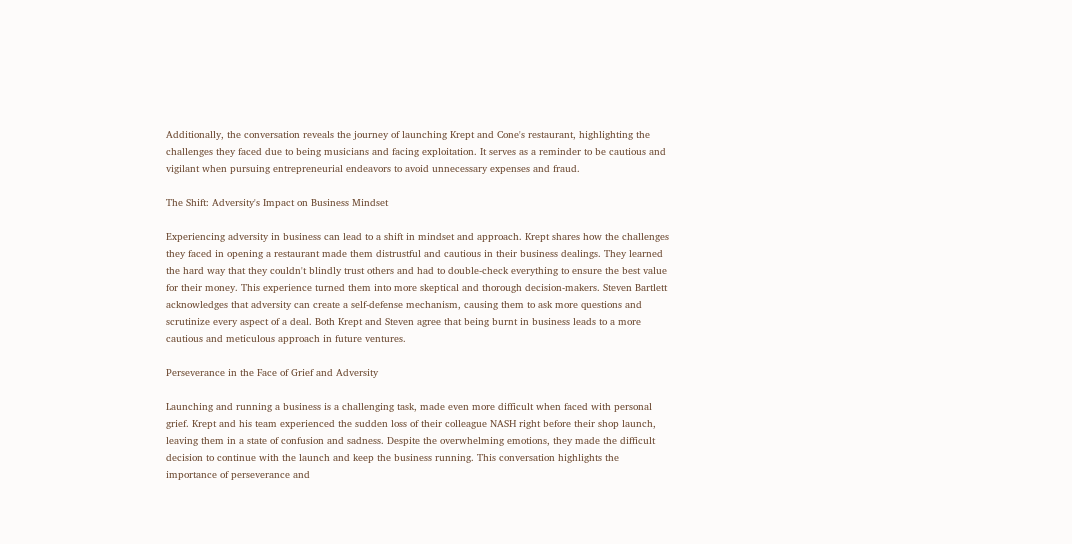Additionally, the conversation reveals the journey of launching Krept and Cone's restaurant, highlighting the challenges they faced due to being musicians and facing exploitation. It serves as a reminder to be cautious and vigilant when pursuing entrepreneurial endeavors to avoid unnecessary expenses and fraud.

The Shift: Adversity's Impact on Business Mindset

Experiencing adversity in business can lead to a shift in mindset and approach. Krept shares how the challenges they faced in opening a restaurant made them distrustful and cautious in their business dealings. They learned the hard way that they couldn't blindly trust others and had to double-check everything to ensure the best value for their money. This experience turned them into more skeptical and thorough decision-makers. Steven Bartlett acknowledges that adversity can create a self-defense mechanism, causing them to ask more questions and scrutinize every aspect of a deal. Both Krept and Steven agree that being burnt in business leads to a more cautious and meticulous approach in future ventures.

Perseverance in the Face of Grief and Adversity

Launching and running a business is a challenging task, made even more difficult when faced with personal grief. Krept and his team experienced the sudden loss of their colleague NASH right before their shop launch, leaving them in a state of confusion and sadness. Despite the overwhelming emotions, they made the difficult decision to continue with the launch and keep the business running. This conversation highlights the importance of perseverance and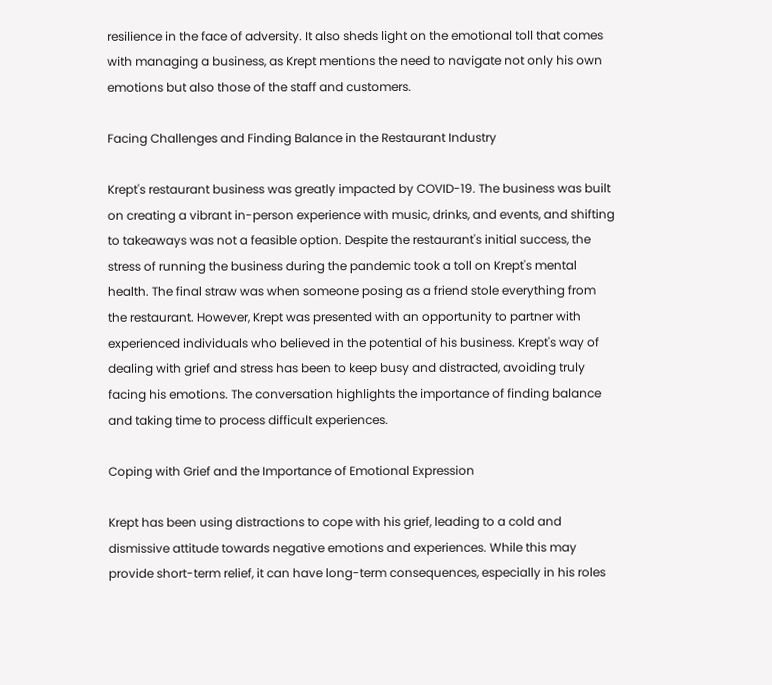resilience in the face of adversity. It also sheds light on the emotional toll that comes with managing a business, as Krept mentions the need to navigate not only his own emotions but also those of the staff and customers.

Facing Challenges and Finding Balance in the Restaurant Industry

Krept's restaurant business was greatly impacted by COVID-19. The business was built on creating a vibrant in-person experience with music, drinks, and events, and shifting to takeaways was not a feasible option. Despite the restaurant's initial success, the stress of running the business during the pandemic took a toll on Krept's mental health. The final straw was when someone posing as a friend stole everything from the restaurant. However, Krept was presented with an opportunity to partner with experienced individuals who believed in the potential of his business. Krept's way of dealing with grief and stress has been to keep busy and distracted, avoiding truly facing his emotions. The conversation highlights the importance of finding balance and taking time to process difficult experiences.

Coping with Grief and the Importance of Emotional Expression

Krept has been using distractions to cope with his grief, leading to a cold and dismissive attitude towards negative emotions and experiences. While this may provide short-term relief, it can have long-term consequences, especially in his roles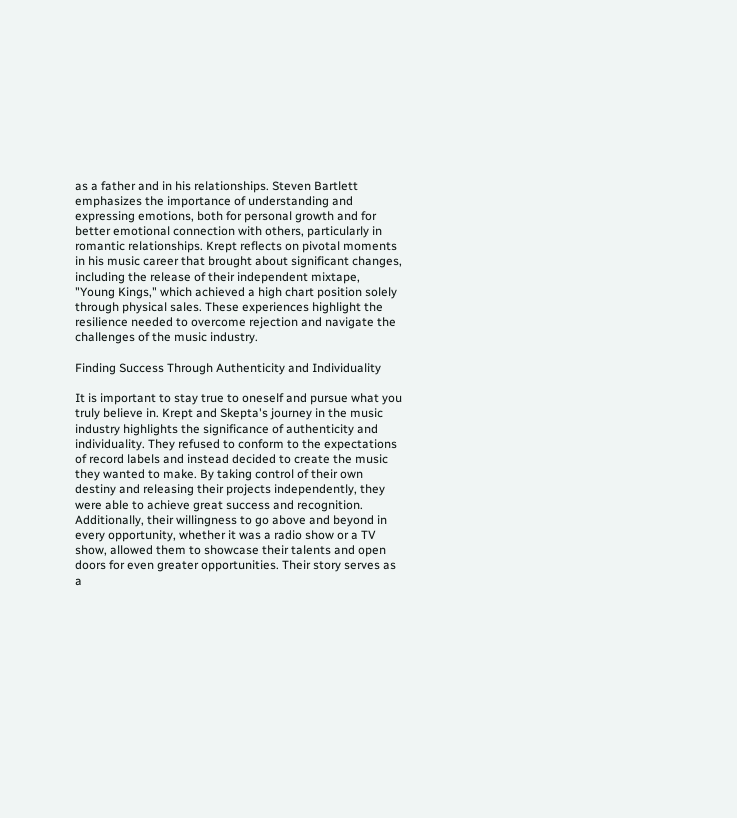as a father and in his relationships. Steven Bartlett emphasizes the importance of understanding and expressing emotions, both for personal growth and for better emotional connection with others, particularly in romantic relationships. Krept reflects on pivotal moments in his music career that brought about significant changes, including the release of their independent mixtape, "Young Kings," which achieved a high chart position solely through physical sales. These experiences highlight the resilience needed to overcome rejection and navigate the challenges of the music industry.

Finding Success Through Authenticity and Individuality

It is important to stay true to oneself and pursue what you truly believe in. Krept and Skepta's journey in the music industry highlights the significance of authenticity and individuality. They refused to conform to the expectations of record labels and instead decided to create the music they wanted to make. By taking control of their own destiny and releasing their projects independently, they were able to achieve great success and recognition. Additionally, their willingness to go above and beyond in every opportunity, whether it was a radio show or a TV show, allowed them to showcase their talents and open doors for even greater opportunities. Their story serves as a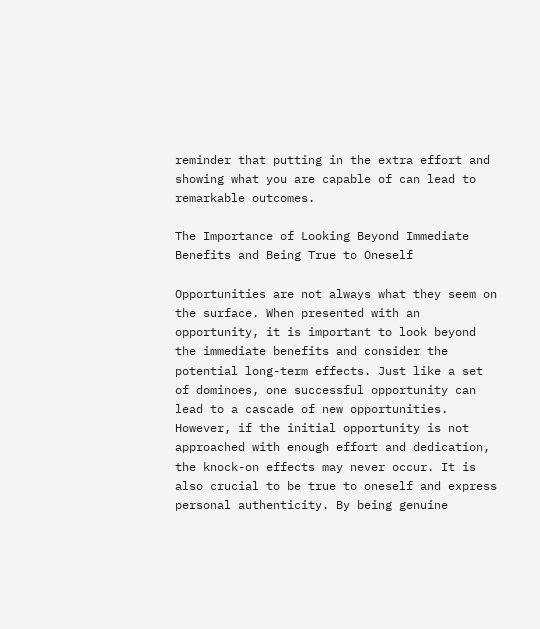reminder that putting in the extra effort and showing what you are capable of can lead to remarkable outcomes.

The Importance of Looking Beyond Immediate Benefits and Being True to Oneself

Opportunities are not always what they seem on the surface. When presented with an opportunity, it is important to look beyond the immediate benefits and consider the potential long-term effects. Just like a set of dominoes, one successful opportunity can lead to a cascade of new opportunities. However, if the initial opportunity is not approached with enough effort and dedication, the knock-on effects may never occur. It is also crucial to be true to oneself and express personal authenticity. By being genuine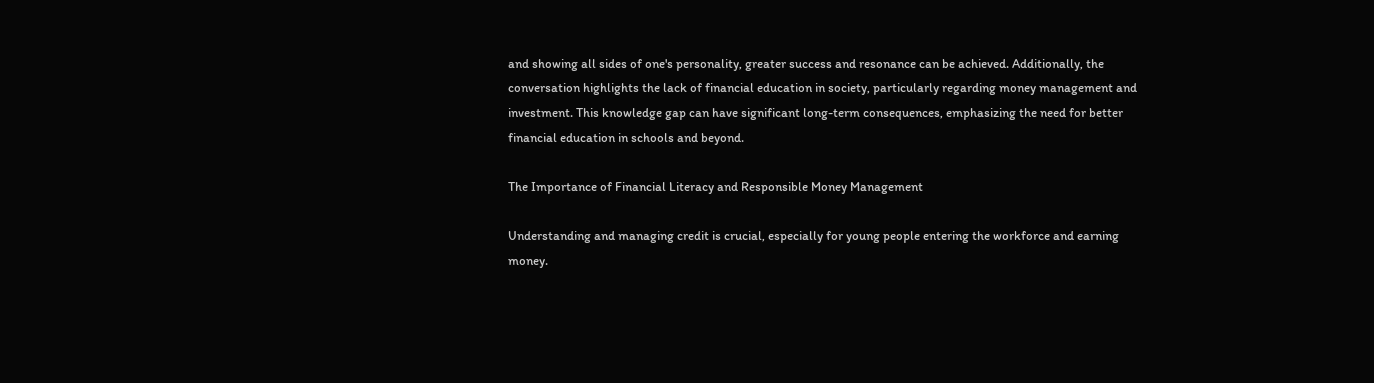and showing all sides of one's personality, greater success and resonance can be achieved. Additionally, the conversation highlights the lack of financial education in society, particularly regarding money management and investment. This knowledge gap can have significant long-term consequences, emphasizing the need for better financial education in schools and beyond.

The Importance of Financial Literacy and Responsible Money Management

Understanding and managing credit is crucial, especially for young people entering the workforce and earning money.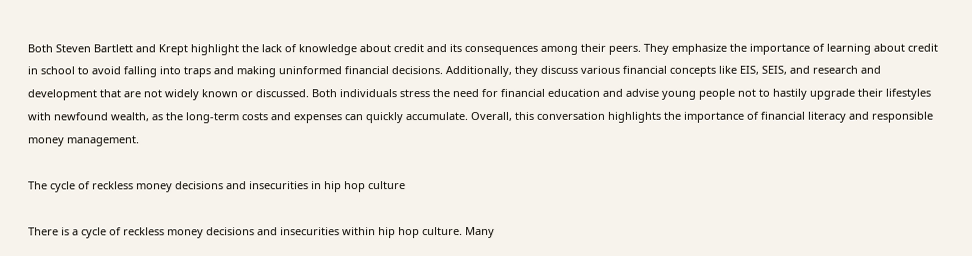Both Steven Bartlett and Krept highlight the lack of knowledge about credit and its consequences among their peers. They emphasize the importance of learning about credit in school to avoid falling into traps and making uninformed financial decisions. Additionally, they discuss various financial concepts like EIS, SEIS, and research and development that are not widely known or discussed. Both individuals stress the need for financial education and advise young people not to hastily upgrade their lifestyles with newfound wealth, as the long-term costs and expenses can quickly accumulate. Overall, this conversation highlights the importance of financial literacy and responsible money management.

The cycle of reckless money decisions and insecurities in hip hop culture

There is a cycle of reckless money decisions and insecurities within hip hop culture. Many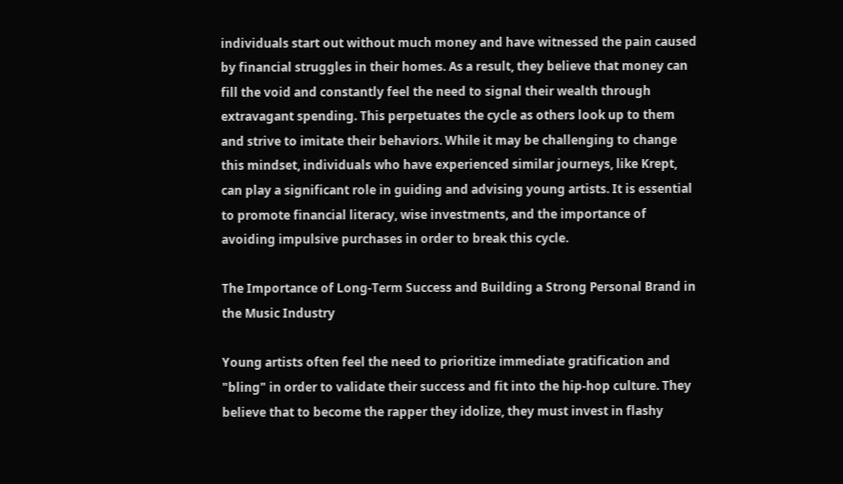individuals start out without much money and have witnessed the pain caused by financial struggles in their homes. As a result, they believe that money can fill the void and constantly feel the need to signal their wealth through extravagant spending. This perpetuates the cycle as others look up to them and strive to imitate their behaviors. While it may be challenging to change this mindset, individuals who have experienced similar journeys, like Krept, can play a significant role in guiding and advising young artists. It is essential to promote financial literacy, wise investments, and the importance of avoiding impulsive purchases in order to break this cycle.

The Importance of Long-Term Success and Building a Strong Personal Brand in the Music Industry

Young artists often feel the need to prioritize immediate gratification and "bling" in order to validate their success and fit into the hip-hop culture. They believe that to become the rapper they idolize, they must invest in flashy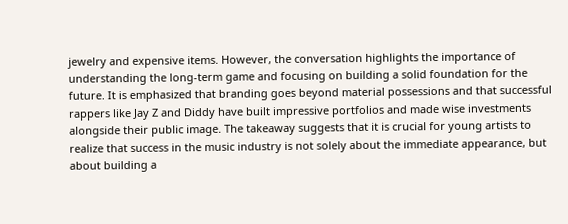jewelry and expensive items. However, the conversation highlights the importance of understanding the long-term game and focusing on building a solid foundation for the future. It is emphasized that branding goes beyond material possessions and that successful rappers like Jay Z and Diddy have built impressive portfolios and made wise investments alongside their public image. The takeaway suggests that it is crucial for young artists to realize that success in the music industry is not solely about the immediate appearance, but about building a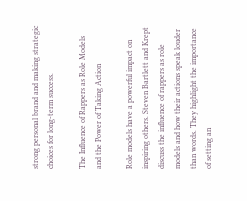strong personal brand and making strategic choices for long-term success.

The Influence of Rappers as Role Models and the Power of Taking Action

Role models have a powerful impact on inspiring others. Steven Bartlett and Krept discuss the influence of rappers as role models and how their actions speak louder than words. They highlight the importance of setting an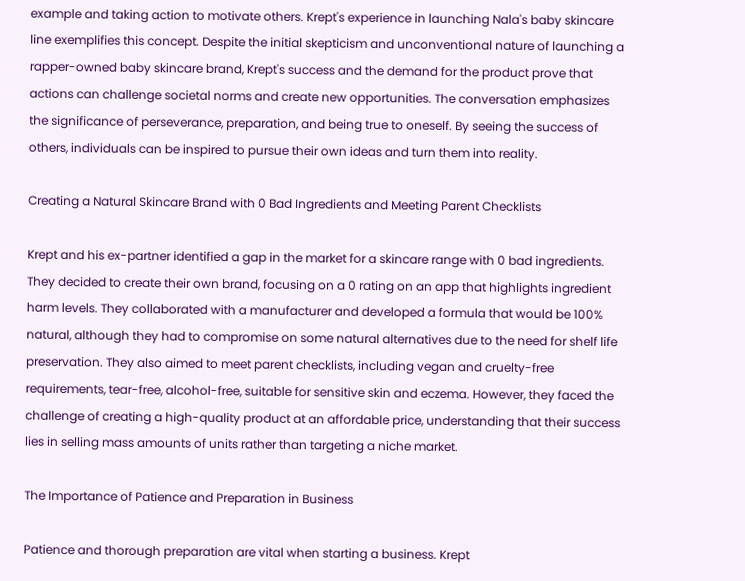example and taking action to motivate others. Krept's experience in launching Nala's baby skincare line exemplifies this concept. Despite the initial skepticism and unconventional nature of launching a rapper-owned baby skincare brand, Krept's success and the demand for the product prove that actions can challenge societal norms and create new opportunities. The conversation emphasizes the significance of perseverance, preparation, and being true to oneself. By seeing the success of others, individuals can be inspired to pursue their own ideas and turn them into reality.

Creating a Natural Skincare Brand with 0 Bad Ingredients and Meeting Parent Checklists

Krept and his ex-partner identified a gap in the market for a skincare range with 0 bad ingredients. They decided to create their own brand, focusing on a 0 rating on an app that highlights ingredient harm levels. They collaborated with a manufacturer and developed a formula that would be 100% natural, although they had to compromise on some natural alternatives due to the need for shelf life preservation. They also aimed to meet parent checklists, including vegan and cruelty-free requirements, tear-free, alcohol-free, suitable for sensitive skin and eczema. However, they faced the challenge of creating a high-quality product at an affordable price, understanding that their success lies in selling mass amounts of units rather than targeting a niche market.

The Importance of Patience and Preparation in Business

Patience and thorough preparation are vital when starting a business. Krept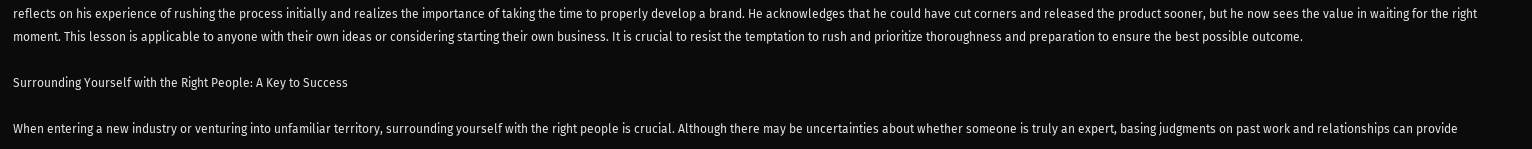reflects on his experience of rushing the process initially and realizes the importance of taking the time to properly develop a brand. He acknowledges that he could have cut corners and released the product sooner, but he now sees the value in waiting for the right moment. This lesson is applicable to anyone with their own ideas or considering starting their own business. It is crucial to resist the temptation to rush and prioritize thoroughness and preparation to ensure the best possible outcome.

Surrounding Yourself with the Right People: A Key to Success

When entering a new industry or venturing into unfamiliar territory, surrounding yourself with the right people is crucial. Although there may be uncertainties about whether someone is truly an expert, basing judgments on past work and relationships can provide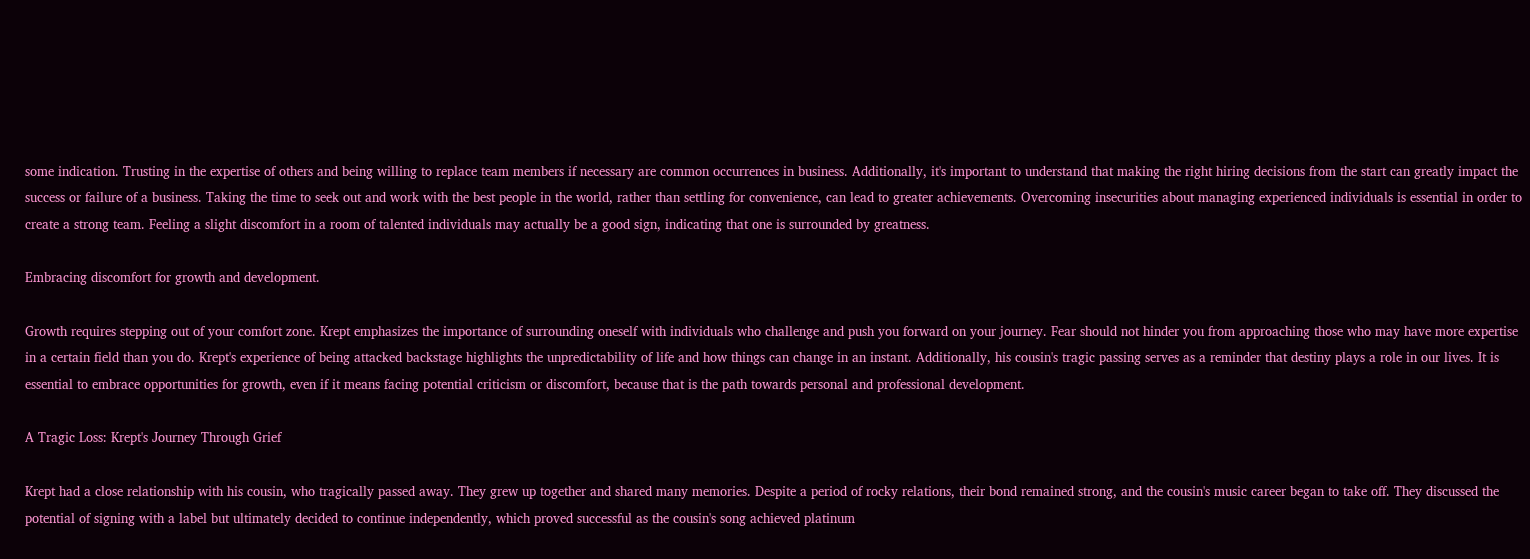some indication. Trusting in the expertise of others and being willing to replace team members if necessary are common occurrences in business. Additionally, it's important to understand that making the right hiring decisions from the start can greatly impact the success or failure of a business. Taking the time to seek out and work with the best people in the world, rather than settling for convenience, can lead to greater achievements. Overcoming insecurities about managing experienced individuals is essential in order to create a strong team. Feeling a slight discomfort in a room of talented individuals may actually be a good sign, indicating that one is surrounded by greatness.

Embracing discomfort for growth and development.

Growth requires stepping out of your comfort zone. Krept emphasizes the importance of surrounding oneself with individuals who challenge and push you forward on your journey. Fear should not hinder you from approaching those who may have more expertise in a certain field than you do. Krept's experience of being attacked backstage highlights the unpredictability of life and how things can change in an instant. Additionally, his cousin's tragic passing serves as a reminder that destiny plays a role in our lives. It is essential to embrace opportunities for growth, even if it means facing potential criticism or discomfort, because that is the path towards personal and professional development.

A Tragic Loss: Krept's Journey Through Grief

Krept had a close relationship with his cousin, who tragically passed away. They grew up together and shared many memories. Despite a period of rocky relations, their bond remained strong, and the cousin's music career began to take off. They discussed the potential of signing with a label but ultimately decided to continue independently, which proved successful as the cousin's song achieved platinum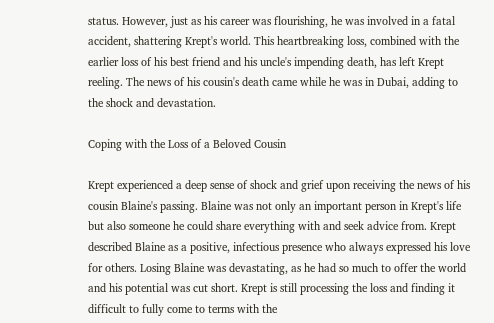status. However, just as his career was flourishing, he was involved in a fatal accident, shattering Krept's world. This heartbreaking loss, combined with the earlier loss of his best friend and his uncle's impending death, has left Krept reeling. The news of his cousin's death came while he was in Dubai, adding to the shock and devastation.

Coping with the Loss of a Beloved Cousin

Krept experienced a deep sense of shock and grief upon receiving the news of his cousin Blaine's passing. Blaine was not only an important person in Krept's life but also someone he could share everything with and seek advice from. Krept described Blaine as a positive, infectious presence who always expressed his love for others. Losing Blaine was devastating, as he had so much to offer the world and his potential was cut short. Krept is still processing the loss and finding it difficult to fully come to terms with the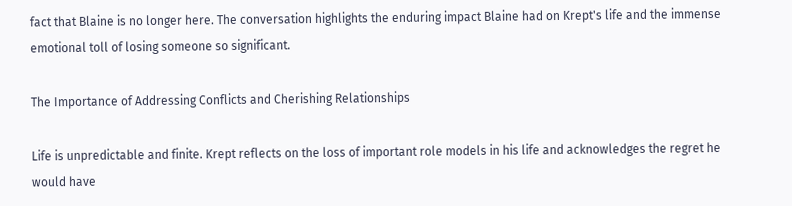fact that Blaine is no longer here. The conversation highlights the enduring impact Blaine had on Krept's life and the immense emotional toll of losing someone so significant.

The Importance of Addressing Conflicts and Cherishing Relationships

Life is unpredictable and finite. Krept reflects on the loss of important role models in his life and acknowledges the regret he would have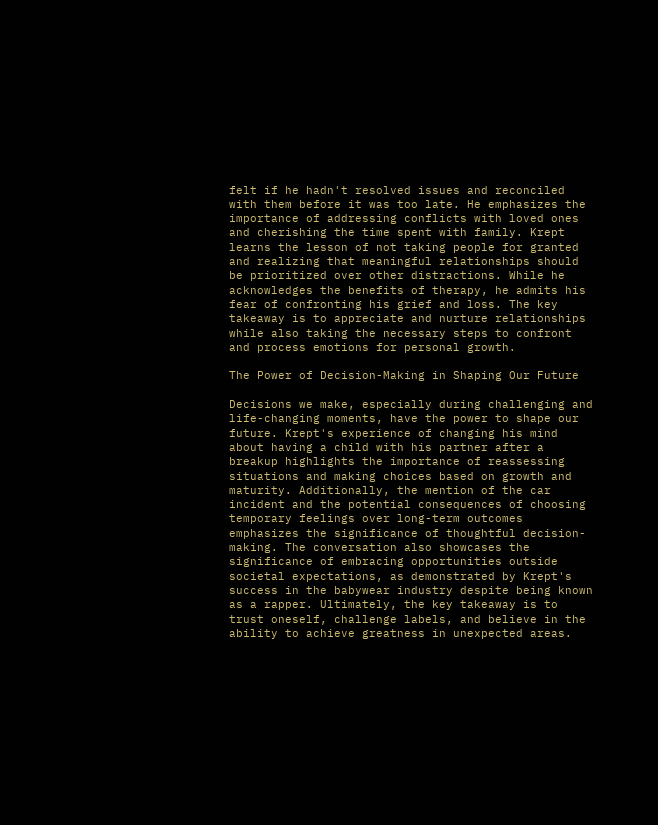felt if he hadn't resolved issues and reconciled with them before it was too late. He emphasizes the importance of addressing conflicts with loved ones and cherishing the time spent with family. Krept learns the lesson of not taking people for granted and realizing that meaningful relationships should be prioritized over other distractions. While he acknowledges the benefits of therapy, he admits his fear of confronting his grief and loss. The key takeaway is to appreciate and nurture relationships while also taking the necessary steps to confront and process emotions for personal growth.

The Power of Decision-Making in Shaping Our Future

Decisions we make, especially during challenging and life-changing moments, have the power to shape our future. Krept's experience of changing his mind about having a child with his partner after a breakup highlights the importance of reassessing situations and making choices based on growth and maturity. Additionally, the mention of the car incident and the potential consequences of choosing temporary feelings over long-term outcomes emphasizes the significance of thoughtful decision-making. The conversation also showcases the significance of embracing opportunities outside societal expectations, as demonstrated by Krept's success in the babywear industry despite being known as a rapper. Ultimately, the key takeaway is to trust oneself, challenge labels, and believe in the ability to achieve greatness in unexpected areas.